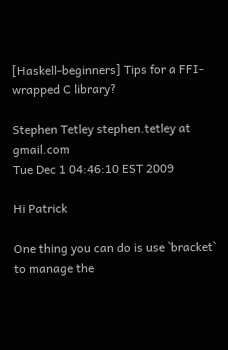[Haskell-beginners] Tips for a FFI-wrapped C library?

Stephen Tetley stephen.tetley at gmail.com
Tue Dec 1 04:46:10 EST 2009

Hi Patrick

One thing you can do is use `bracket` to manage the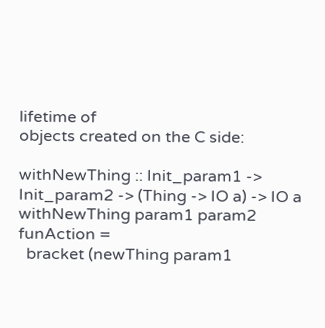lifetime of
objects created on the C side:

withNewThing :: Init_param1 -> Init_param2 -> (Thing -> IO a) -> IO a
withNewThing param1 param2 funAction =
  bracket (newThing param1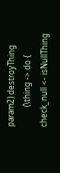param2) destroyThing
          (\thing -> do { check_null <- isNullThing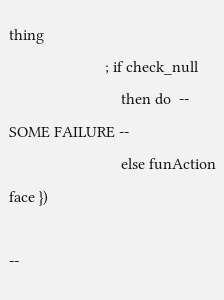thing
                        ; if check_null
                            then do  -- SOME FAILURE --
                            else funAction face })

--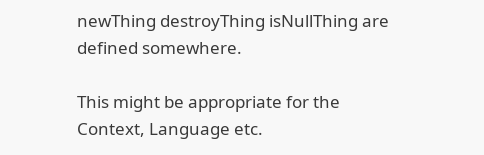newThing destroyThing isNullThing are defined somewhere.

This might be appropriate for the Context, Language etc.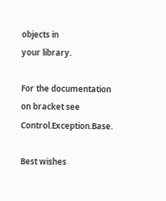objects in
your library.

For the documentation on bracket see Control.Exception.Base.

Best wishes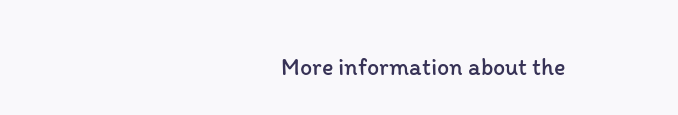More information about the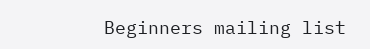Beginners mailing list